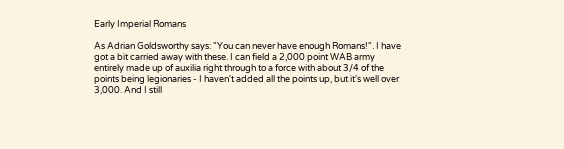Early Imperial Romans

As Adrian Goldsworthy says: "You can never have enough Romans!". I have got a bit carried away with these. I can field a 2,000 point WAB army entirely made up of auxilia right through to a force with about 3/4 of the points being legionaries - I haven't added all the points up, but it's well over 3,000. And I still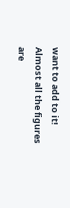want to add to it! Almost all the figures are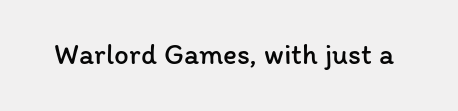Warlord Games, with just a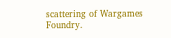scattering of Wargames Foundry.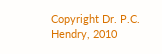Copyright Dr. P.C. Hendry, 2010